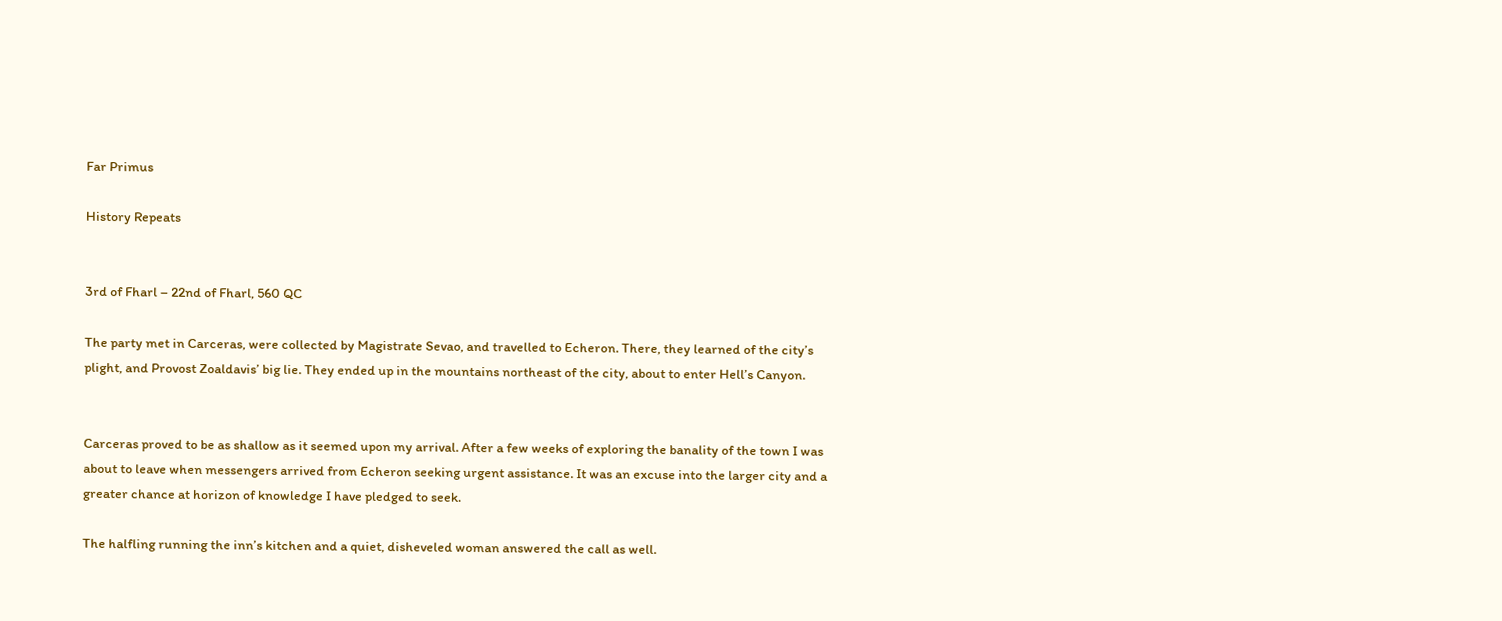Far Primus

History Repeats


3rd of Fharl – 22nd of Fharl, 560 QC

The party met in Carceras, were collected by Magistrate Sevao, and travelled to Echeron. There, they learned of the city’s plight, and Provost Zoaldavis’ big lie. They ended up in the mountains northeast of the city, about to enter Hell’s Canyon.


Carceras proved to be as shallow as it seemed upon my arrival. After a few weeks of exploring the banality of the town I was about to leave when messengers arrived from Echeron seeking urgent assistance. It was an excuse into the larger city and a greater chance at horizon of knowledge I have pledged to seek.

The halfling running the inn’s kitchen and a quiet, disheveled woman answered the call as well.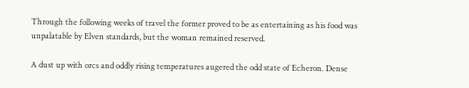Through the following weeks of travel the former proved to be as entertaining as his food was unpalatable by Elven standards, but the woman remained reserved.

A dust up with orcs and oddly rising temperatures augered the odd state of Echeron. Dense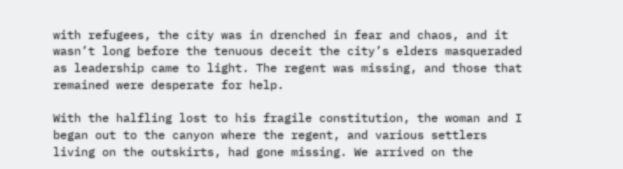with refugees, the city was in drenched in fear and chaos, and it wasn’t long before the tenuous deceit the city’s elders masqueraded as leadership came to light. The regent was missing, and those that remained were desperate for help.

With the halfling lost to his fragile constitution, the woman and I began out to the canyon where the regent, and various settlers living on the outskirts, had gone missing. We arrived on the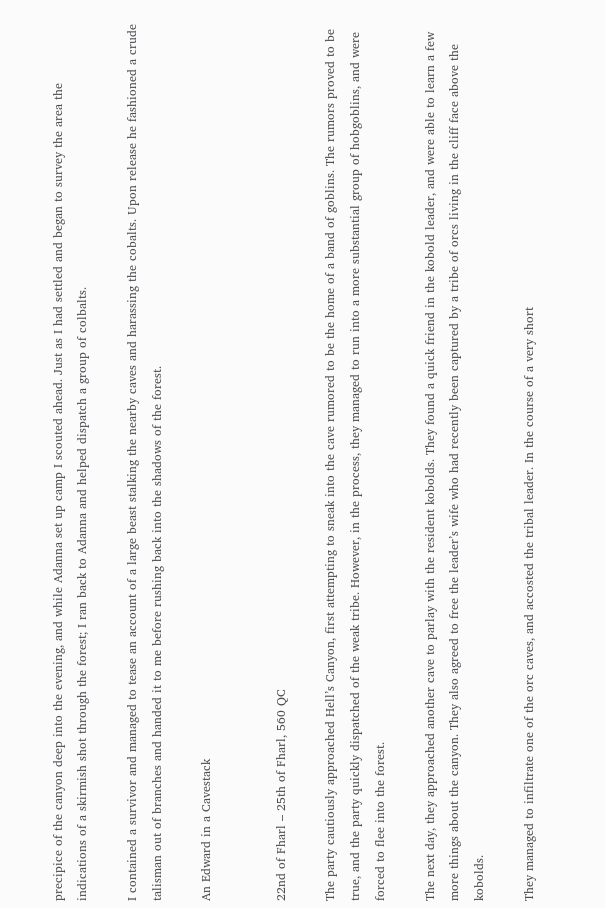precipice of the canyon deep into the evening, and while Adanna set up camp I scouted ahead. Just as I had settled and began to survey the area the indications of a skirmish shot through the forest; I ran back to Adanna and helped dispatch a group of colbalts.

I contained a survivor and managed to tease an account of a large beast stalking the nearby caves and harassing the cobalts. Upon release he fashioned a crude talisman out of branches and handed it to me before rushing back into the shadows of the forest.

An Edward in a Cavestack


22nd of Fharl – 25th of Fharl, 560 QC

The party cautiously approached Hell’s Canyon, first attempting to sneak into the cave rumored to be the home of a band of goblins. The rumors proved to be true, and the party quickly dispatched of the weak tribe. However, in the process, they managed to run into a more substantial group of hobgoblins, and were forced to flee into the forest.

The next day, they approached another cave to parlay with the resident kobolds. They found a quick friend in the kobold leader, and were able to learn a few more things about the canyon. They also agreed to free the leader’s wife who had recently been captured by a tribe of orcs living in the cliff face above the kobolds.

They managed to infiltrate one of the orc caves, and accosted the tribal leader. In the course of a very short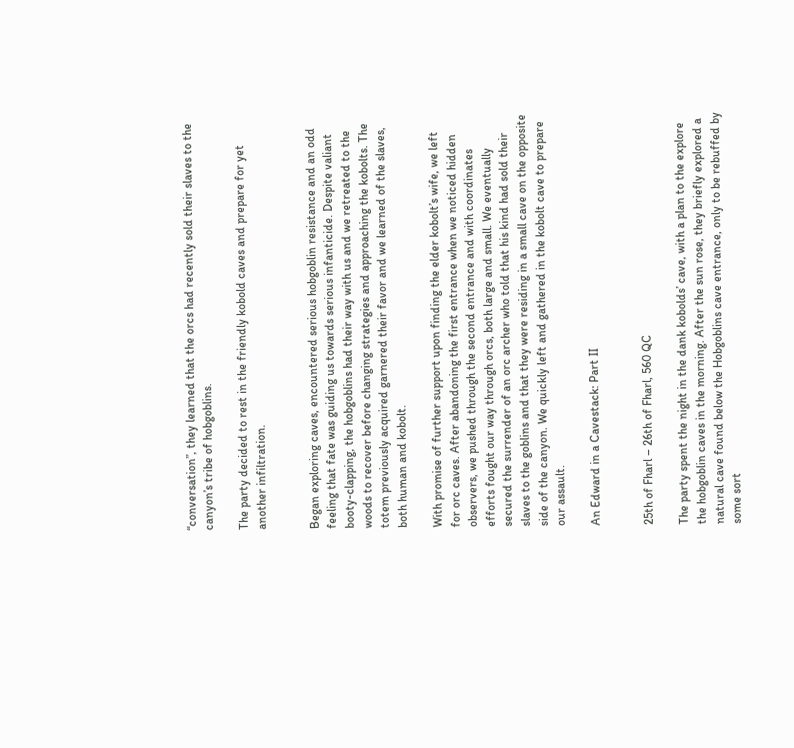“conversation”, they learned that the orcs had recently sold their slaves to the canyon’s tribe of hobgoblins.

The party decided to rest in the friendly kobold caves and prepare for yet another infiltration.


Began exploring caves, encountered serious hobgoblin resistance and an odd feeling that fate was guiding us towards serious infanticide. Despite valiant booty-clapping, the hobgoblins had their way with us and we retreated to the woods to recover before changing strategies and approaching the kobolts. The totem previously acquired garnered their favor and we learned of the slaves, both human and kobolt.

With promise of further support upon finding the elder kobolt’s wife, we left for orc caves. After abandoning the first entrance when we noticed hidden observers, we pushed through the second entrance and with coordinates efforts fought our way through orcs, both large and small. We eventually secured the surrender of an orc archer who told that his kind had sold their slaves to the goblins and that they were residing in a small cave on the opposite side of the canyon. We quickly left and gathered in the kobolt cave to prepare our assault.

An Edward in a Cavestack: Part II


25th of Fharl – 26th of Fharl, 560 QC

The party spent the night in the dank kobolds’ cave, with a plan to the explore the hobgoblin caves in the morning. After the sun rose, they briefly explored a natural cave found below the Hobgoblins cave entrance, only to be rebuffed by some sort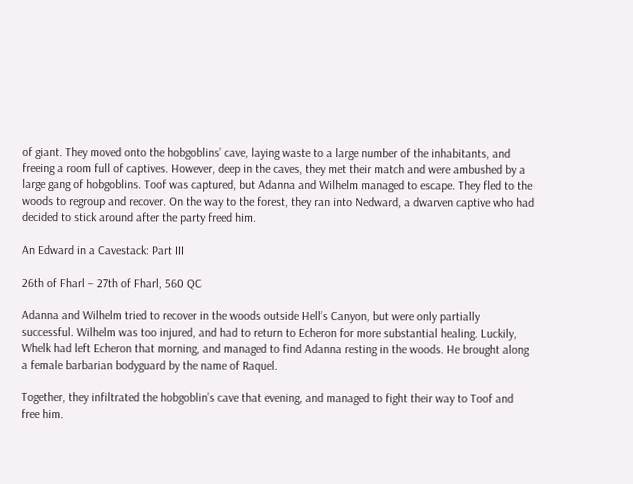of giant. They moved onto the hobgoblins’ cave, laying waste to a large number of the inhabitants, and freeing a room full of captives. However, deep in the caves, they met their match and were ambushed by a large gang of hobgoblins. Toof was captured, but Adanna and Wilhelm managed to escape. They fled to the woods to regroup and recover. On the way to the forest, they ran into Nedward, a dwarven captive who had decided to stick around after the party freed him.

An Edward in a Cavestack: Part III

26th of Fharl – 27th of Fharl, 560 QC

Adanna and Wilhelm tried to recover in the woods outside Hell’s Canyon, but were only partially successful. Wilhelm was too injured, and had to return to Echeron for more substantial healing. Luckily, Whelk had left Echeron that morning, and managed to find Adanna resting in the woods. He brought along a female barbarian bodyguard by the name of Raquel.

Together, they infiltrated the hobgoblin’s cave that evening, and managed to fight their way to Toof and free him.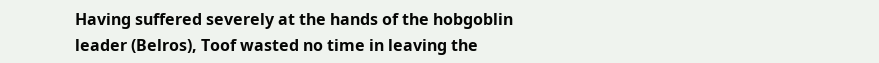Having suffered severely at the hands of the hobgoblin leader (Belros), Toof wasted no time in leaving the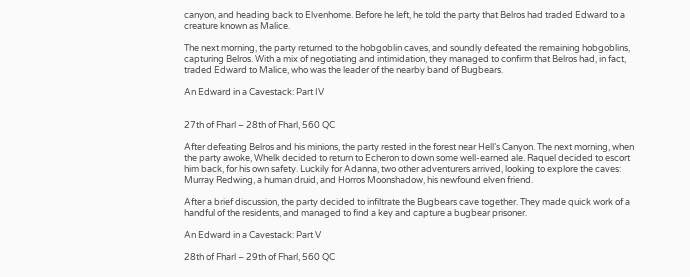canyon, and heading back to Elvenhome. Before he left, he told the party that Belros had traded Edward to a creature known as Malice.

The next morning, the party returned to the hobgoblin caves, and soundly defeated the remaining hobgoblins, capturing Belros. With a mix of negotiating and intimidation, they managed to confirm that Belros had, in fact, traded Edward to Malice, who was the leader of the nearby band of Bugbears.

An Edward in a Cavestack: Part IV


27th of Fharl – 28th of Fharl, 560 QC

After defeating Belros and his minions, the party rested in the forest near Hell’s Canyon. The next morning, when the party awoke, Whelk decided to return to Echeron to down some well-earned ale. Raquel decided to escort him back, for his own safety. Luckily for Adanna, two other adventurers arrived, looking to explore the caves: Murray Redwing, a human druid, and Horros Moonshadow, his newfound elven friend.

After a brief discussion, the party decided to infiltrate the Bugbears cave together. They made quick work of a handful of the residents, and managed to find a key and capture a bugbear prisoner.

An Edward in a Cavestack: Part V

28th of Fharl – 29th of Fharl, 560 QC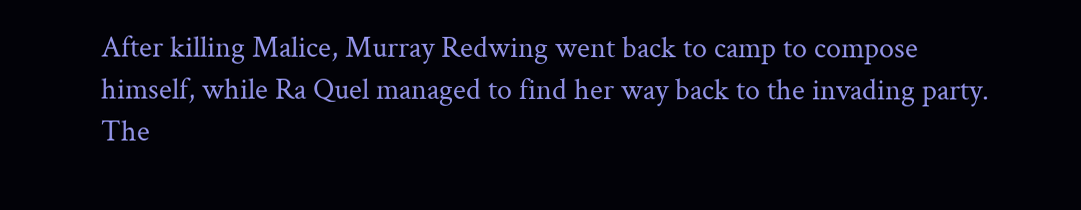After killing Malice, Murray Redwing went back to camp to compose himself, while Ra Quel managed to find her way back to the invading party. The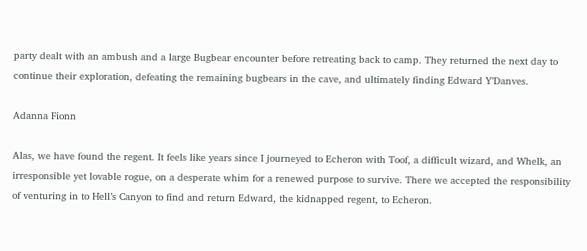party dealt with an ambush and a large Bugbear encounter before retreating back to camp. They returned the next day to continue their exploration, defeating the remaining bugbears in the cave, and ultimately finding Edward Y’Danves.

Adanna Fionn

Alas, we have found the regent. It feels like years since I journeyed to Echeron with Toof, a difficult wizard, and Whelk, an irresponsible yet lovable rogue, on a desperate whim for a renewed purpose to survive. There we accepted the responsibility of venturing in to Hell’s Canyon to find and return Edward, the kidnapped regent, to Echeron.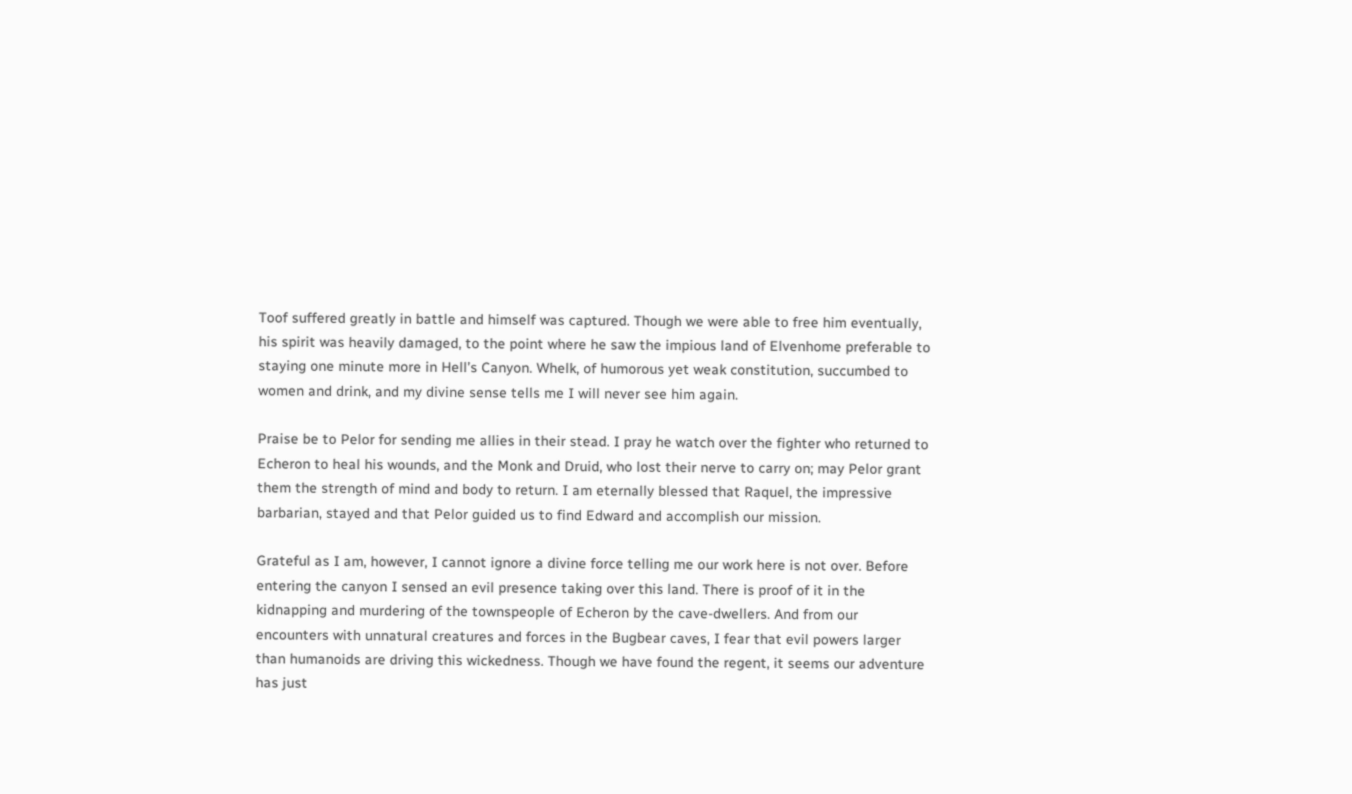Toof suffered greatly in battle and himself was captured. Though we were able to free him eventually, his spirit was heavily damaged, to the point where he saw the impious land of Elvenhome preferable to staying one minute more in Hell’s Canyon. Whelk, of humorous yet weak constitution, succumbed to women and drink, and my divine sense tells me I will never see him again.

Praise be to Pelor for sending me allies in their stead. I pray he watch over the fighter who returned to Echeron to heal his wounds, and the Monk and Druid, who lost their nerve to carry on; may Pelor grant them the strength of mind and body to return. I am eternally blessed that Raquel, the impressive barbarian, stayed and that Pelor guided us to find Edward and accomplish our mission.

Grateful as I am, however, I cannot ignore a divine force telling me our work here is not over. Before entering the canyon I sensed an evil presence taking over this land. There is proof of it in the kidnapping and murdering of the townspeople of Echeron by the cave-dwellers. And from our encounters with unnatural creatures and forces in the Bugbear caves, I fear that evil powers larger than humanoids are driving this wickedness. Though we have found the regent, it seems our adventure has just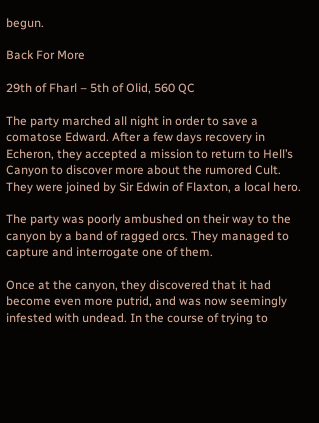begun.

Back For More

29th of Fharl – 5th of Olid, 560 QC

The party marched all night in order to save a comatose Edward. After a few days recovery in Echeron, they accepted a mission to return to Hell’s Canyon to discover more about the rumored Cult. They were joined by Sir Edwin of Flaxton, a local hero.

The party was poorly ambushed on their way to the canyon by a band of ragged orcs. They managed to capture and interrogate one of them.

Once at the canyon, they discovered that it had become even more putrid, and was now seemingly infested with undead. In the course of trying to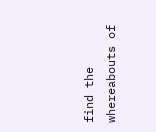find the whereabouts of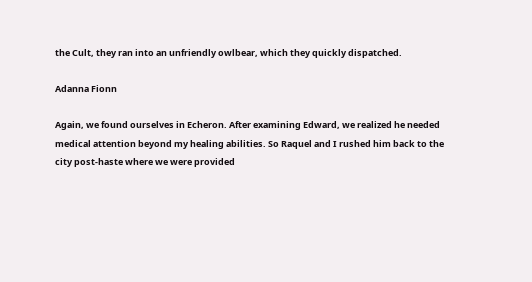the Cult, they ran into an unfriendly owlbear, which they quickly dispatched.

Adanna Fionn

Again, we found ourselves in Echeron. After examining Edward, we realized he needed medical attention beyond my healing abilities. So Raquel and I rushed him back to the city post-haste where we were provided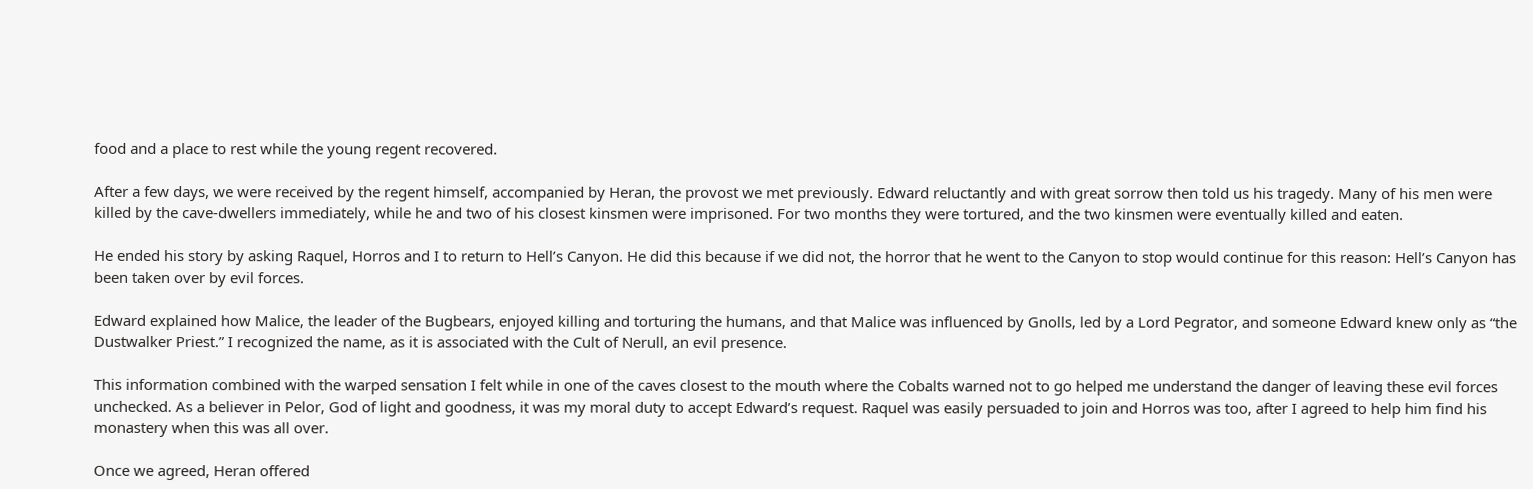food and a place to rest while the young regent recovered.

After a few days, we were received by the regent himself, accompanied by Heran, the provost we met previously. Edward reluctantly and with great sorrow then told us his tragedy. Many of his men were killed by the cave-dwellers immediately, while he and two of his closest kinsmen were imprisoned. For two months they were tortured, and the two kinsmen were eventually killed and eaten.

He ended his story by asking Raquel, Horros and I to return to Hell’s Canyon. He did this because if we did not, the horror that he went to the Canyon to stop would continue for this reason: Hell’s Canyon has been taken over by evil forces.

Edward explained how Malice, the leader of the Bugbears, enjoyed killing and torturing the humans, and that Malice was influenced by Gnolls, led by a Lord Pegrator, and someone Edward knew only as “the Dustwalker Priest.” I recognized the name, as it is associated with the Cult of Nerull, an evil presence.

This information combined with the warped sensation I felt while in one of the caves closest to the mouth where the Cobalts warned not to go helped me understand the danger of leaving these evil forces unchecked. As a believer in Pelor, God of light and goodness, it was my moral duty to accept Edward’s request. Raquel was easily persuaded to join and Horros was too, after I agreed to help him find his monastery when this was all over.

Once we agreed, Heran offered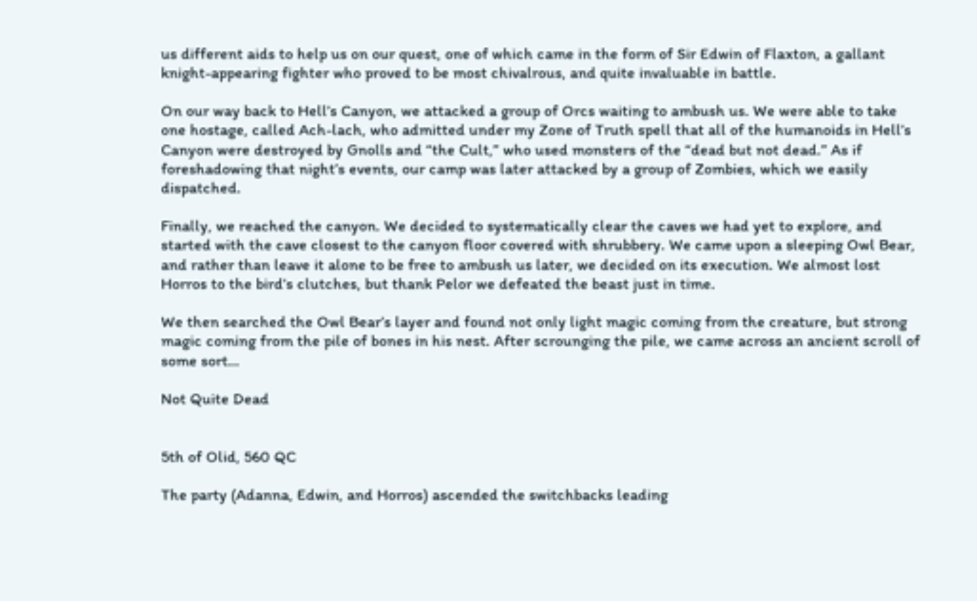us different aids to help us on our quest, one of which came in the form of Sir Edwin of Flaxton, a gallant knight-appearing fighter who proved to be most chivalrous, and quite invaluable in battle.

On our way back to Hell’s Canyon, we attacked a group of Orcs waiting to ambush us. We were able to take one hostage, called Ach-lach, who admitted under my Zone of Truth spell that all of the humanoids in Hell’s Canyon were destroyed by Gnolls and “the Cult,” who used monsters of the “dead but not dead.” As if foreshadowing that night’s events, our camp was later attacked by a group of Zombies, which we easily dispatched.

Finally, we reached the canyon. We decided to systematically clear the caves we had yet to explore, and started with the cave closest to the canyon floor covered with shrubbery. We came upon a sleeping Owl Bear, and rather than leave it alone to be free to ambush us later, we decided on its execution. We almost lost Horros to the bird’s clutches, but thank Pelor we defeated the beast just in time.

We then searched the Owl Bear’s layer and found not only light magic coming from the creature, but strong magic coming from the pile of bones in his nest. After scrounging the pile, we came across an ancient scroll of some sort…

Not Quite Dead


5th of Olid, 560 QC

The party (Adanna, Edwin, and Horros) ascended the switchbacks leading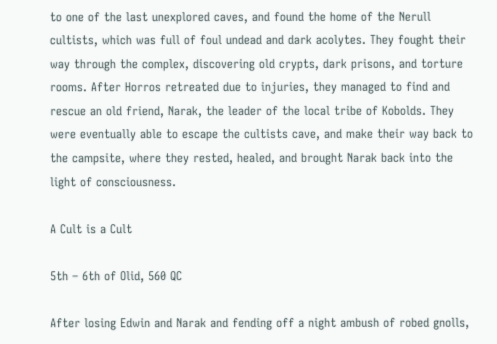to one of the last unexplored caves, and found the home of the Nerull cultists, which was full of foul undead and dark acolytes. They fought their way through the complex, discovering old crypts, dark prisons, and torture rooms. After Horros retreated due to injuries, they managed to find and rescue an old friend, Narak, the leader of the local tribe of Kobolds. They were eventually able to escape the cultists cave, and make their way back to the campsite, where they rested, healed, and brought Narak back into the light of consciousness.

A Cult is a Cult

5th – 6th of Olid, 560 QC

After losing Edwin and Narak and fending off a night ambush of robed gnolls,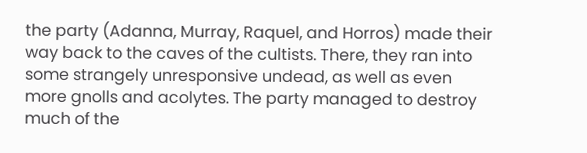the party (Adanna, Murray, Raquel, and Horros) made their way back to the caves of the cultists. There, they ran into some strangely unresponsive undead, as well as even more gnolls and acolytes. The party managed to destroy much of the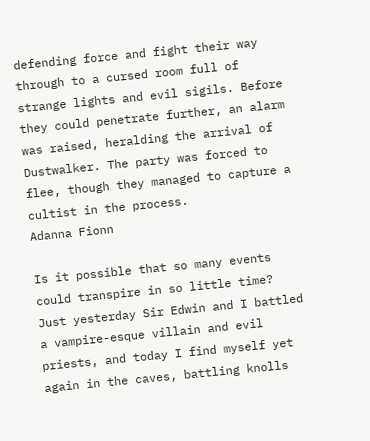defending force and fight their way through to a cursed room full of strange lights and evil sigils. Before they could penetrate further, an alarm was raised, heralding the arrival of Dustwalker. The party was forced to flee, though they managed to capture a cultist in the process.
Adanna Fionn

Is it possible that so many events could transpire in so little time? Just yesterday Sir Edwin and I battled a vampire-esque villain and evil priests, and today I find myself yet again in the caves, battling knolls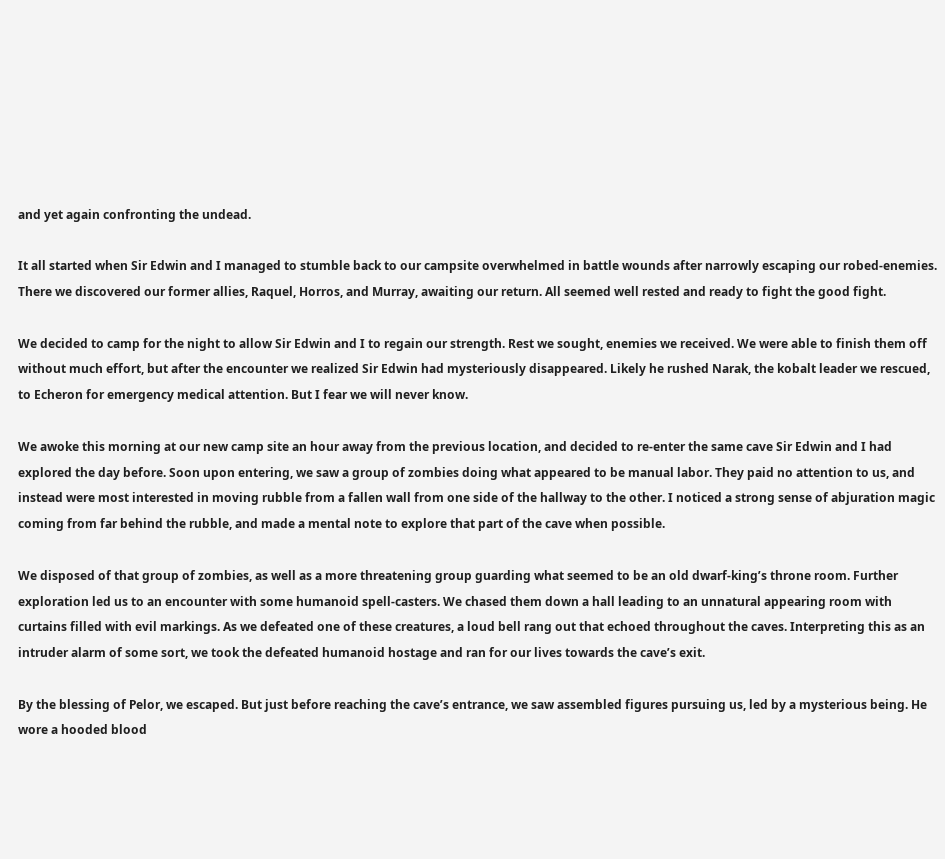and yet again confronting the undead.

It all started when Sir Edwin and I managed to stumble back to our campsite overwhelmed in battle wounds after narrowly escaping our robed-enemies. There we discovered our former allies, Raquel, Horros, and Murray, awaiting our return. All seemed well rested and ready to fight the good fight.

We decided to camp for the night to allow Sir Edwin and I to regain our strength. Rest we sought, enemies we received. We were able to finish them off without much effort, but after the encounter we realized Sir Edwin had mysteriously disappeared. Likely he rushed Narak, the kobalt leader we rescued, to Echeron for emergency medical attention. But I fear we will never know.

We awoke this morning at our new camp site an hour away from the previous location, and decided to re-enter the same cave Sir Edwin and I had explored the day before. Soon upon entering, we saw a group of zombies doing what appeared to be manual labor. They paid no attention to us, and instead were most interested in moving rubble from a fallen wall from one side of the hallway to the other. I noticed a strong sense of abjuration magic coming from far behind the rubble, and made a mental note to explore that part of the cave when possible.

We disposed of that group of zombies, as well as a more threatening group guarding what seemed to be an old dwarf-king’s throne room. Further exploration led us to an encounter with some humanoid spell-casters. We chased them down a hall leading to an unnatural appearing room with curtains filled with evil markings. As we defeated one of these creatures, a loud bell rang out that echoed throughout the caves. Interpreting this as an intruder alarm of some sort, we took the defeated humanoid hostage and ran for our lives towards the cave’s exit.

By the blessing of Pelor, we escaped. But just before reaching the cave’s entrance, we saw assembled figures pursuing us, led by a mysterious being. He wore a hooded blood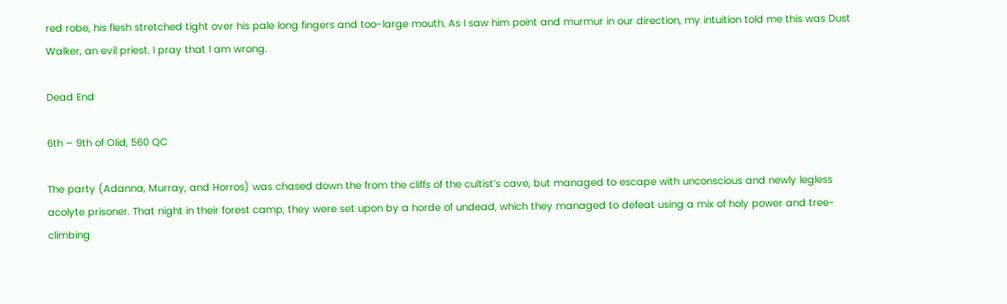red robe, his flesh stretched tight over his pale long fingers and too-large mouth. As I saw him point and murmur in our direction, my intuition told me this was Dust Walker, an evil priest. I pray that I am wrong.

Dead End

6th – 9th of Olid, 560 QC

The party (Adanna, Murray, and Horros) was chased down the from the cliffs of the cultist’s cave, but managed to escape with unconscious and newly legless acolyte prisoner. That night in their forest camp, they were set upon by a horde of undead, which they managed to defeat using a mix of holy power and tree-climbing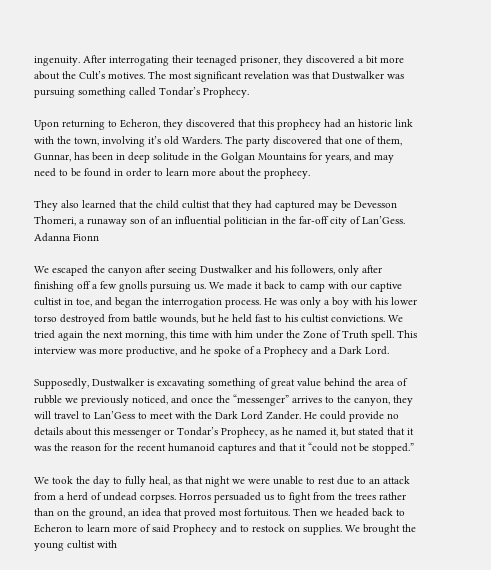ingenuity. After interrogating their teenaged prisoner, they discovered a bit more about the Cult’s motives. The most significant revelation was that Dustwalker was pursuing something called Tondar’s Prophecy.

Upon returning to Echeron, they discovered that this prophecy had an historic link with the town, involving it’s old Warders. The party discovered that one of them, Gunnar, has been in deep solitude in the Golgan Mountains for years, and may need to be found in order to learn more about the prophecy.

They also learned that the child cultist that they had captured may be Devesson Thomeri, a runaway son of an influential politician in the far-off city of Lan’Gess.
Adanna Fionn

We escaped the canyon after seeing Dustwalker and his followers, only after finishing off a few gnolls pursuing us. We made it back to camp with our captive cultist in toe, and began the interrogation process. He was only a boy with his lower torso destroyed from battle wounds, but he held fast to his cultist convictions. We tried again the next morning, this time with him under the Zone of Truth spell. This interview was more productive, and he spoke of a Prophecy and a Dark Lord.

Supposedly, Dustwalker is excavating something of great value behind the area of rubble we previously noticed, and once the “messenger” arrives to the canyon, they will travel to Lan’Gess to meet with the Dark Lord Zander. He could provide no details about this messenger or Tondar’s Prophecy, as he named it, but stated that it was the reason for the recent humanoid captures and that it “could not be stopped.”

We took the day to fully heal, as that night we were unable to rest due to an attack from a herd of undead corpses. Horros persuaded us to fight from the trees rather than on the ground, an idea that proved most fortuitous. Then we headed back to Echeron to learn more of said Prophecy and to restock on supplies. We brought the young cultist with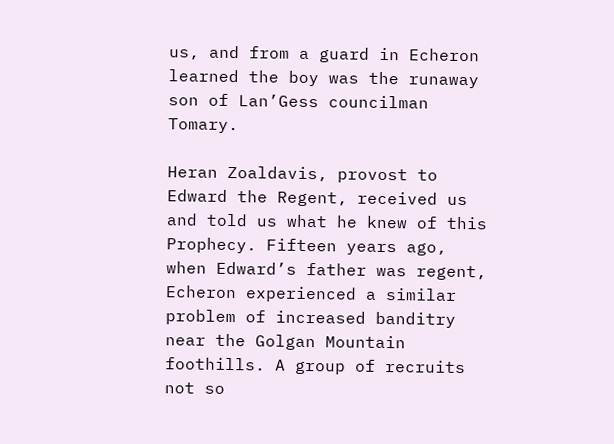us, and from a guard in Echeron learned the boy was the runaway son of Lan’Gess councilman Tomary.

Heran Zoaldavis, provost to Edward the Regent, received us and told us what he knew of this Prophecy. Fifteen years ago, when Edward’s father was regent, Echeron experienced a similar problem of increased banditry near the Golgan Mountain foothills. A group of recruits not so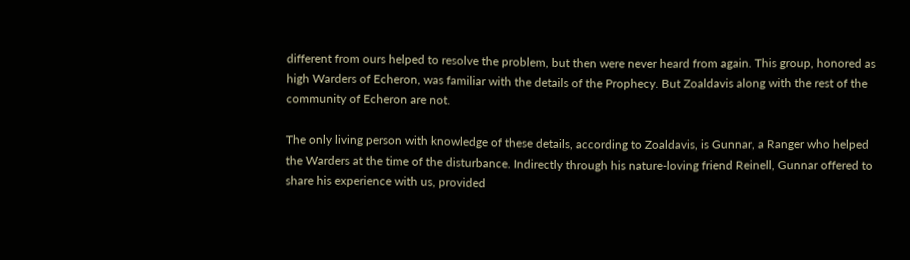different from ours helped to resolve the problem, but then were never heard from again. This group, honored as high Warders of Echeron, was familiar with the details of the Prophecy. But Zoaldavis along with the rest of the community of Echeron are not.

The only living person with knowledge of these details, according to Zoaldavis, is Gunnar, a Ranger who helped the Warders at the time of the disturbance. Indirectly through his nature-loving friend Reinell, Gunnar offered to share his experience with us, provided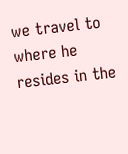we travel to where he resides in the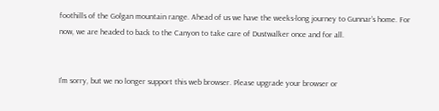foothills of the Golgan mountain range. Ahead of us we have the weeks-long journey to Gunnar’s home. For now, we are headed to back to the Canyon to take care of Dustwalker once and for all.


I'm sorry, but we no longer support this web browser. Please upgrade your browser or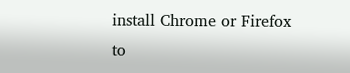install Chrome or Firefox to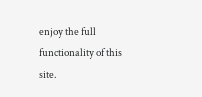enjoy the full functionality of this site.